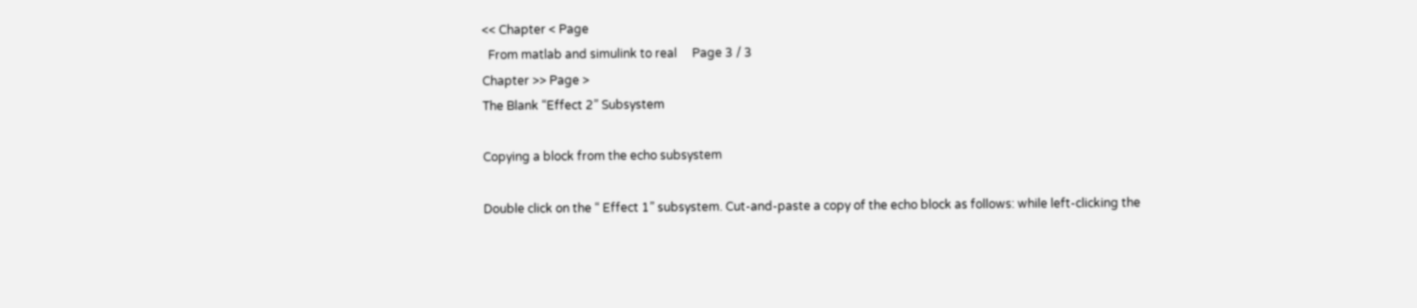<< Chapter < Page
  From matlab and simulink to real     Page 3 / 3
Chapter >> Page >
The Blank “Effect 2” Subsystem

Copying a block from the echo subsystem

Double click on the “ Effect 1” subsystem. Cut-and-paste a copy of the echo block as follows: while left-clicking the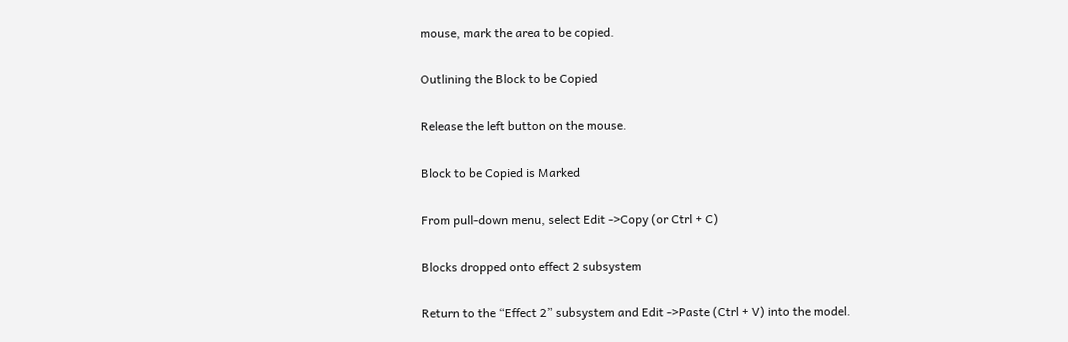mouse, mark the area to be copied.

Outlining the Block to be Copied

Release the left button on the mouse.

Block to be Copied is Marked

From pull-down menu, select Edit ->Copy (or Ctrl + C)

Blocks dropped onto effect 2 subsystem

Return to the “Effect 2” subsystem and Edit ->Paste (Ctrl + V) into the model.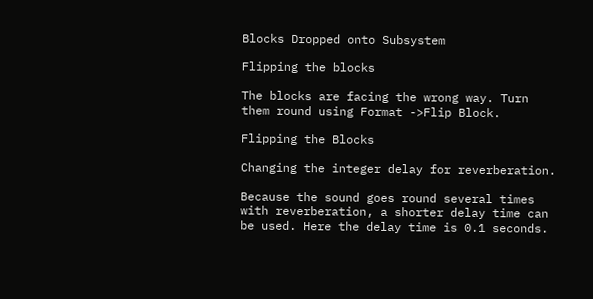Blocks Dropped onto Subsystem

Flipping the blocks

The blocks are facing the wrong way. Turn them round using Format ->Flip Block.

Flipping the Blocks

Changing the integer delay for reverberation.

Because the sound goes round several times with reverberation, a shorter delay time can be used. Here the delay time is 0.1 seconds.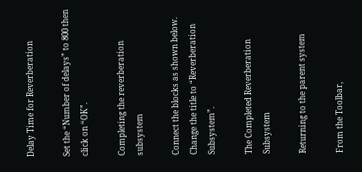Delay Time for Reverberation

Set the “Number of delays” to 800 then click on “OK”.

Completing the reverberation subsystem

Connect the blocks as shown below. Change the title to “Reverberation Subsystem”.

The Completed Reverberation Subsystem

Returning to the parent system

From the Toolbar,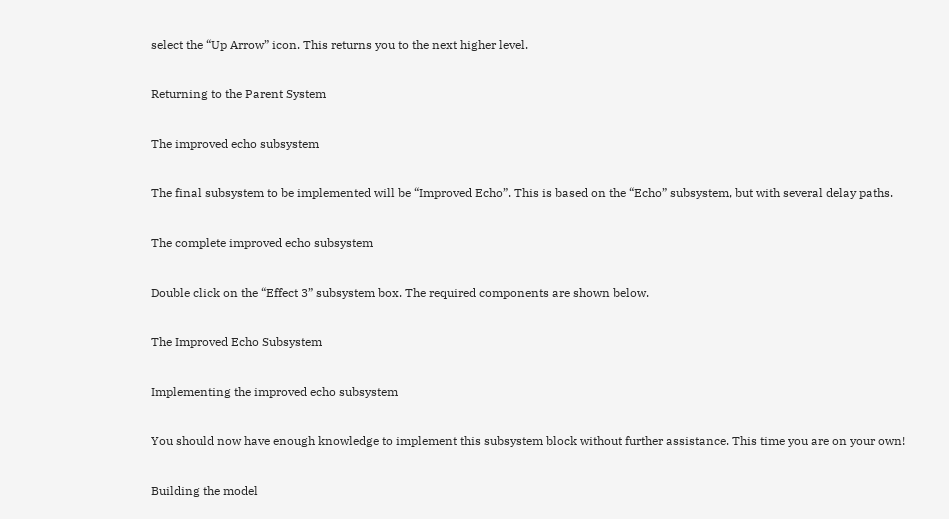select the “Up Arrow” icon. This returns you to the next higher level.

Returning to the Parent System

The improved echo subsystem

The final subsystem to be implemented will be “Improved Echo”. This is based on the “Echo” subsystem, but with several delay paths.

The complete improved echo subsystem

Double click on the “Effect 3” subsystem box. The required components are shown below.

The Improved Echo Subsystem

Implementing the improved echo subsystem

You should now have enough knowledge to implement this subsystem block without further assistance. This time you are on your own!

Building the model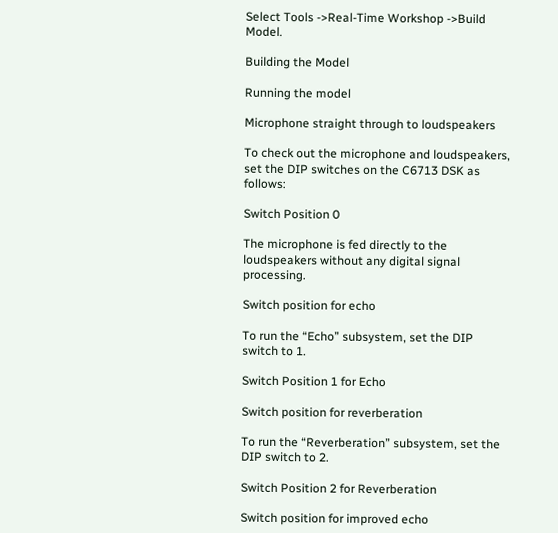Select Tools ->Real-Time Workshop ->Build Model.

Building the Model

Running the model

Microphone straight through to loudspeakers

To check out the microphone and loudspeakers, set the DIP switches on the C6713 DSK as follows:

Switch Position 0

The microphone is fed directly to the loudspeakers without any digital signal processing.

Switch position for echo

To run the “Echo” subsystem, set the DIP switch to 1.

Switch Position 1 for Echo

Switch position for reverberation

To run the “Reverberation” subsystem, set the DIP switch to 2.

Switch Position 2 for Reverberation

Switch position for improved echo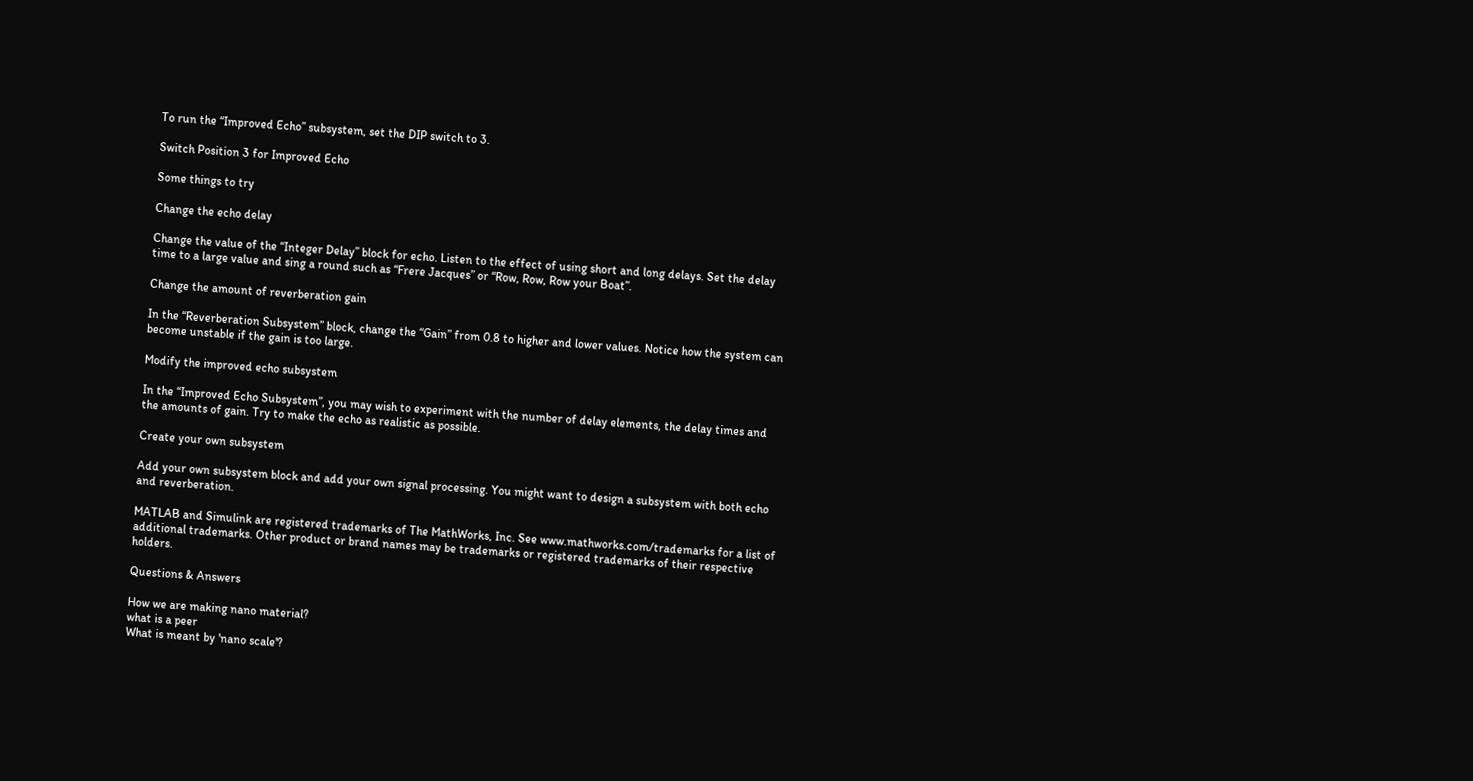To run the “Improved Echo” subsystem, set the DIP switch to 3.

Switch Position 3 for Improved Echo

Some things to try

Change the echo delay

Change the value of the “Integer Delay” block for echo. Listen to the effect of using short and long delays. Set the delay time to a large value and sing a round such as “Frere Jacques” or “Row, Row, Row your Boat”.

Change the amount of reverberation gain

In the “Reverberation Subsystem” block, change the “Gain” from 0.8 to higher and lower values. Notice how the system can become unstable if the gain is too large.

Modify the improved echo subsystem

In the “Improved Echo Subsystem”, you may wish to experiment with the number of delay elements, the delay times and the amounts of gain. Try to make the echo as realistic as possible.

Create your own subsystem

Add your own subsystem block and add your own signal processing. You might want to design a subsystem with both echo and reverberation.

MATLAB and Simulink are registered trademarks of The MathWorks, Inc. See www.mathworks.com/trademarks for a list of additional trademarks. Other product or brand names may be trademarks or registered trademarks of their respective holders.

Questions & Answers

How we are making nano material?
what is a peer
What is meant by 'nano scale'?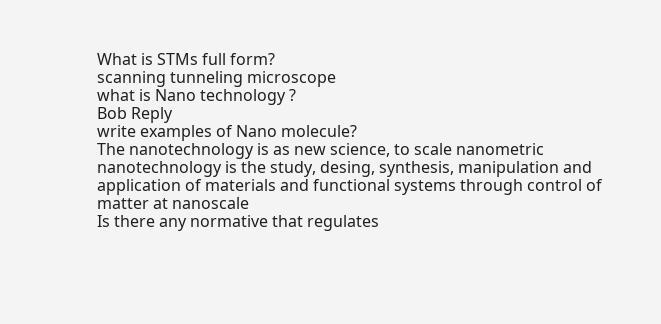What is STMs full form?
scanning tunneling microscope
what is Nano technology ?
Bob Reply
write examples of Nano molecule?
The nanotechnology is as new science, to scale nanometric
nanotechnology is the study, desing, synthesis, manipulation and application of materials and functional systems through control of matter at nanoscale
Is there any normative that regulates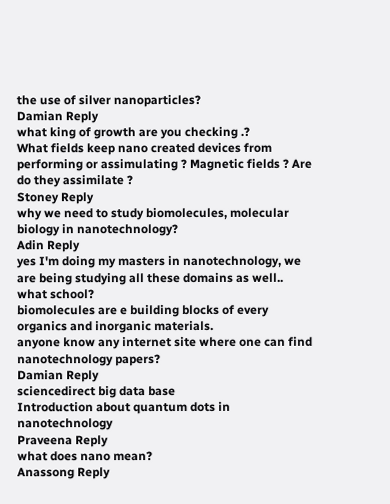the use of silver nanoparticles?
Damian Reply
what king of growth are you checking .?
What fields keep nano created devices from performing or assimulating ? Magnetic fields ? Are do they assimilate ?
Stoney Reply
why we need to study biomolecules, molecular biology in nanotechnology?
Adin Reply
yes I'm doing my masters in nanotechnology, we are being studying all these domains as well..
what school?
biomolecules are e building blocks of every organics and inorganic materials.
anyone know any internet site where one can find nanotechnology papers?
Damian Reply
sciencedirect big data base
Introduction about quantum dots in nanotechnology
Praveena Reply
what does nano mean?
Anassong Reply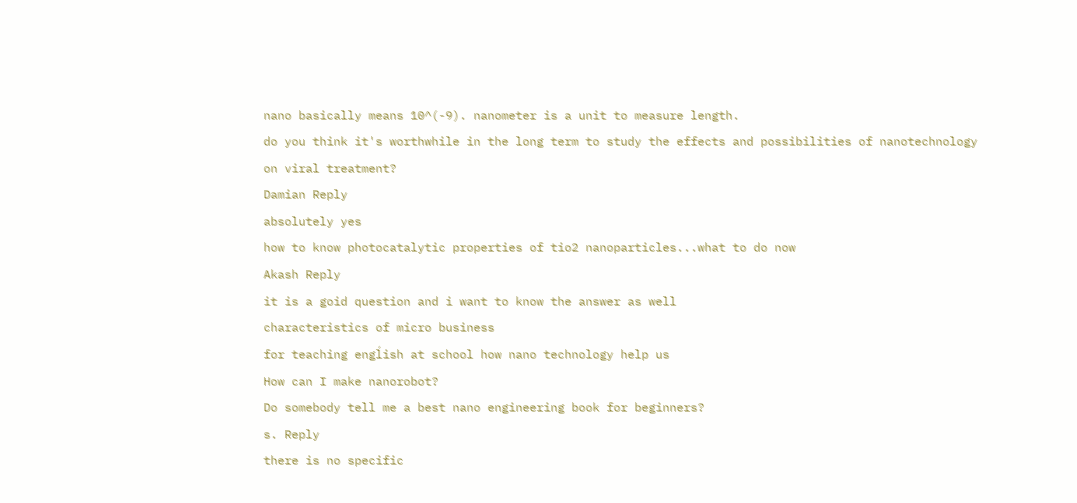nano basically means 10^(-9). nanometer is a unit to measure length.
do you think it's worthwhile in the long term to study the effects and possibilities of nanotechnology on viral treatment?
Damian Reply
absolutely yes
how to know photocatalytic properties of tio2 nanoparticles...what to do now
Akash Reply
it is a goid question and i want to know the answer as well
characteristics of micro business
for teaching engĺish at school how nano technology help us
How can I make nanorobot?
Do somebody tell me a best nano engineering book for beginners?
s. Reply
there is no specific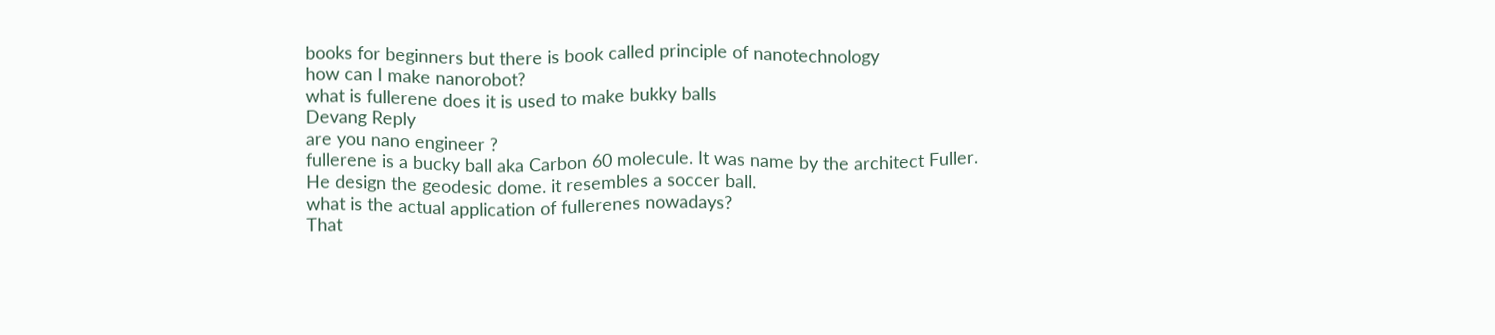books for beginners but there is book called principle of nanotechnology
how can I make nanorobot?
what is fullerene does it is used to make bukky balls
Devang Reply
are you nano engineer ?
fullerene is a bucky ball aka Carbon 60 molecule. It was name by the architect Fuller. He design the geodesic dome. it resembles a soccer ball.
what is the actual application of fullerenes nowadays?
That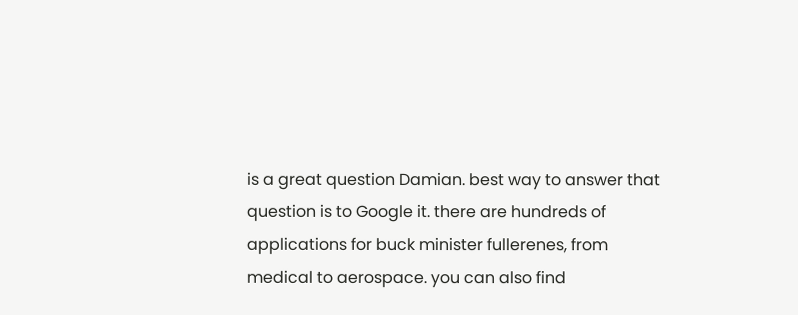is a great question Damian. best way to answer that question is to Google it. there are hundreds of applications for buck minister fullerenes, from medical to aerospace. you can also find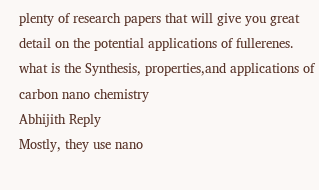plenty of research papers that will give you great detail on the potential applications of fullerenes.
what is the Synthesis, properties,and applications of carbon nano chemistry
Abhijith Reply
Mostly, they use nano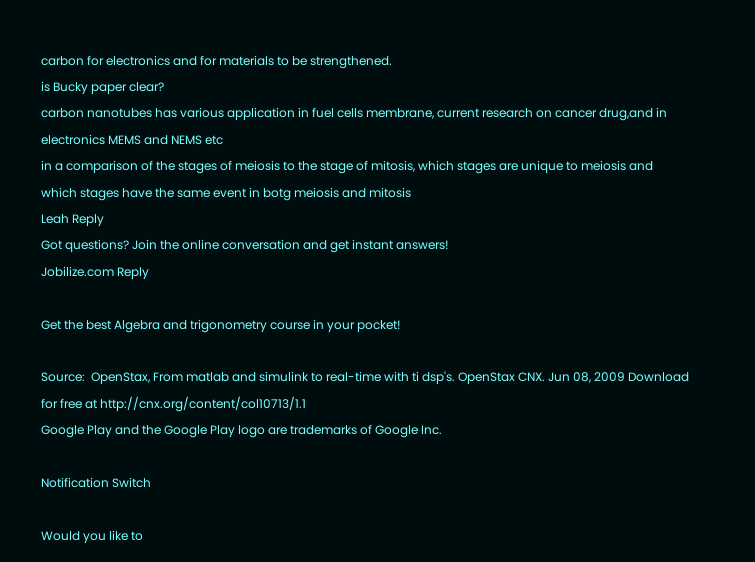carbon for electronics and for materials to be strengthened.
is Bucky paper clear?
carbon nanotubes has various application in fuel cells membrane, current research on cancer drug,and in electronics MEMS and NEMS etc
in a comparison of the stages of meiosis to the stage of mitosis, which stages are unique to meiosis and which stages have the same event in botg meiosis and mitosis
Leah Reply
Got questions? Join the online conversation and get instant answers!
Jobilize.com Reply

Get the best Algebra and trigonometry course in your pocket!

Source:  OpenStax, From matlab and simulink to real-time with ti dsp's. OpenStax CNX. Jun 08, 2009 Download for free at http://cnx.org/content/col10713/1.1
Google Play and the Google Play logo are trademarks of Google Inc.

Notification Switch

Would you like to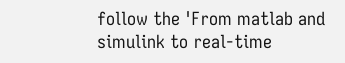follow the 'From matlab and simulink to real-time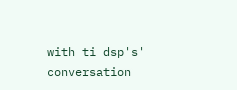with ti dsp's' conversation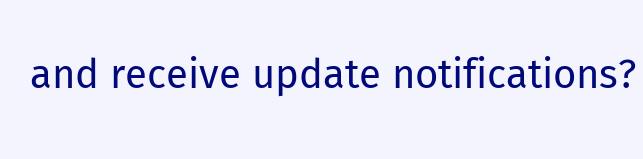and receive update notifications?